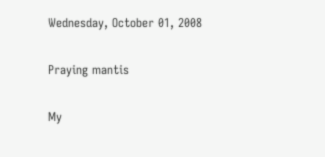Wednesday, October 01, 2008

Praying mantis

My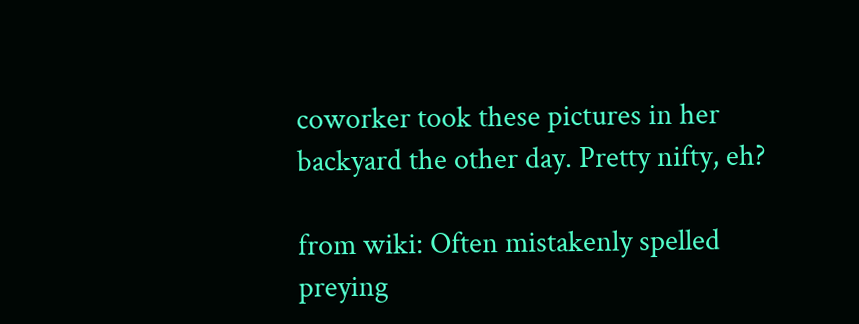coworker took these pictures in her backyard the other day. Pretty nifty, eh?

from wiki: Often mistakenly spelled preying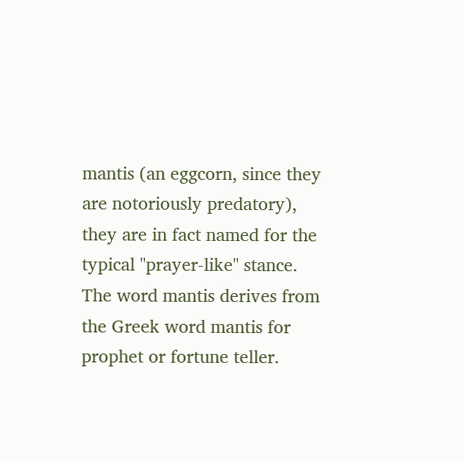mantis (an eggcorn, since they are notoriously predatory), they are in fact named for the typical "prayer-like" stance. The word mantis derives from the Greek word mantis for prophet or fortune teller.